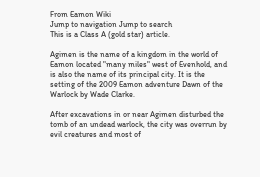From Eamon Wiki
Jump to navigation Jump to search
This is a Class A (gold star) article.

Agimen is the name of a kingdom in the world of Eamon located "many miles" west of Evenhold, and is also the name of its principal city. It is the setting of the 2009 Eamon adventure Dawn of the Warlock by Wade Clarke.

After excavations in or near Agimen disturbed the tomb of an undead warlock, the city was overrun by evil creatures and most of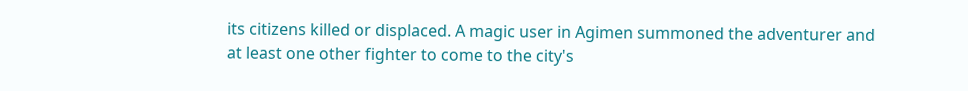its citizens killed or displaced. A magic user in Agimen summoned the adventurer and at least one other fighter to come to the city's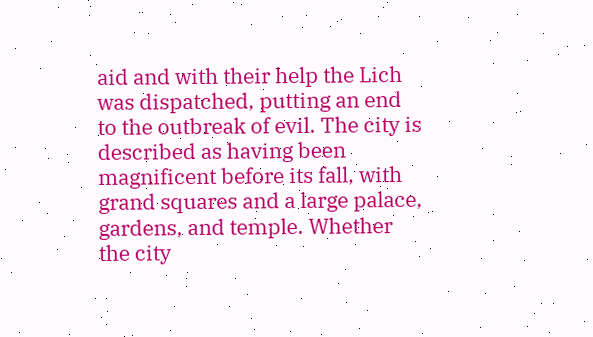aid and with their help the Lich was dispatched, putting an end to the outbreak of evil. The city is described as having been magnificent before its fall, with grand squares and a large palace, gardens, and temple. Whether the city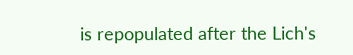is repopulated after the Lich's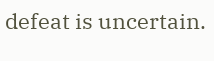defeat is uncertain.